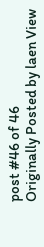post #46 of 46
Originally Posted by laen View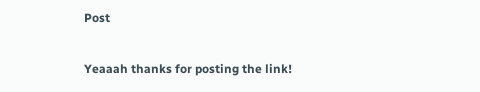Post

Yeaaah thanks for posting the link!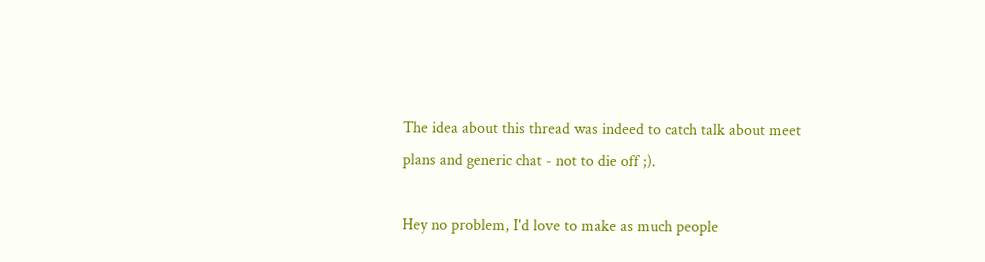The idea about this thread was indeed to catch talk about meet plans and generic chat - not to die off ;).

Hey no problem, I'd love to make as much people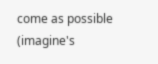come as possible (imagine's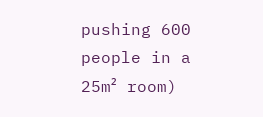pushing 600 people in a 25m² room)